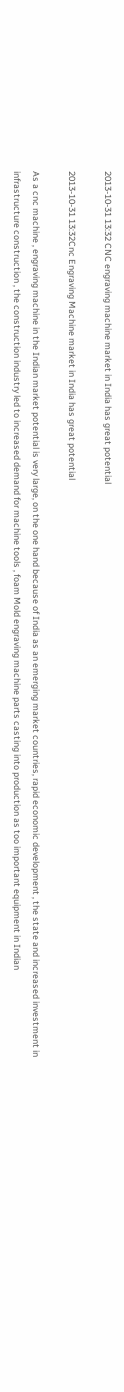2013-10-31 13:32 CNC engraving machine market in India has great potential

2013-10-31 13:32Cnc Engraving Machine market in India has great potential

As a cnc machine , engraving machine in the Indian market potential is very large, on the one hand because of India as an emerging market countries, rapid economic development , the state and increased investment in infrastructure construction , the construction industry led to increased demand for machine tools , foam Mold engraving machine parts casting into production as too important equipment in Indian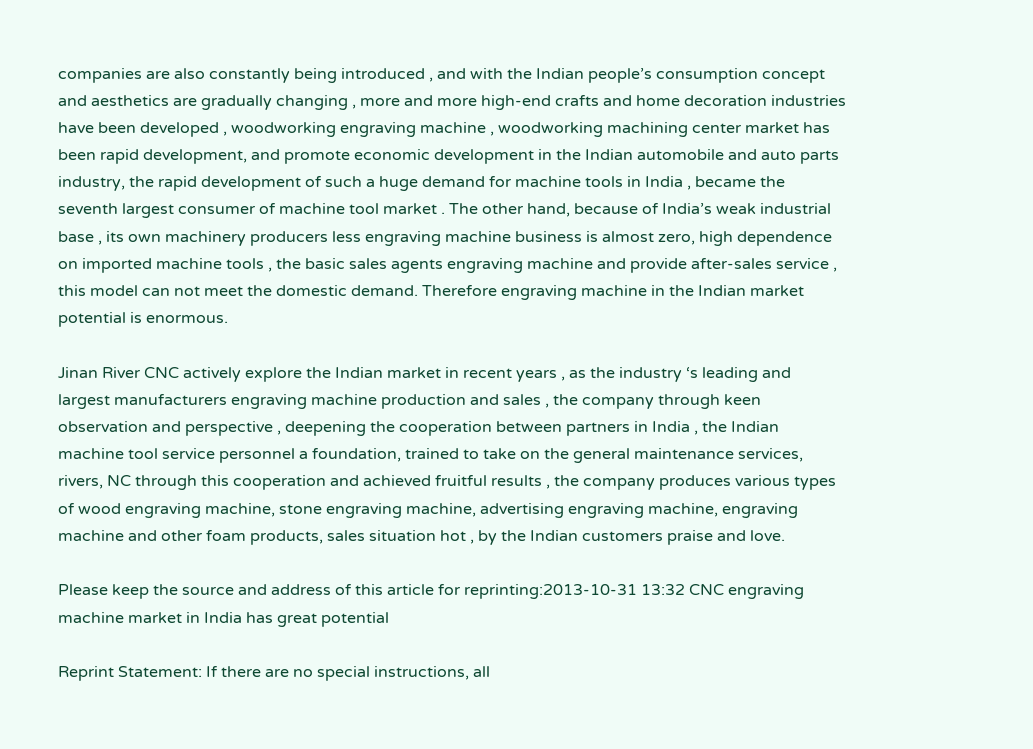companies are also constantly being introduced , and with the Indian people’s consumption concept and aesthetics are gradually changing , more and more high-end crafts and home decoration industries have been developed , woodworking engraving machine , woodworking machining center market has been rapid development, and promote economic development in the Indian automobile and auto parts industry, the rapid development of such a huge demand for machine tools in India , became the seventh largest consumer of machine tool market . The other hand, because of India’s weak industrial base , its own machinery producers less engraving machine business is almost zero, high dependence on imported machine tools , the basic sales agents engraving machine and provide after-sales service , this model can not meet the domestic demand. Therefore engraving machine in the Indian market potential is enormous.

Jinan River CNC actively explore the Indian market in recent years , as the industry ‘s leading and largest manufacturers engraving machine production and sales , the company through keen observation and perspective , deepening the cooperation between partners in India , the Indian machine tool service personnel a foundation, trained to take on the general maintenance services, rivers, NC through this cooperation and achieved fruitful results , the company produces various types of wood engraving machine, stone engraving machine, advertising engraving machine, engraving machine and other foam products, sales situation hot , by the Indian customers praise and love.

Please keep the source and address of this article for reprinting:2013-10-31 13:32 CNC engraving machine market in India has great potential

Reprint Statement: If there are no special instructions, all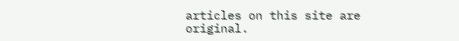articles on this site are original.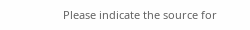Please indicate the source for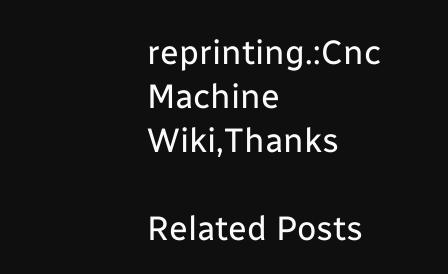reprinting.:Cnc Machine Wiki,Thanks

Related Posts